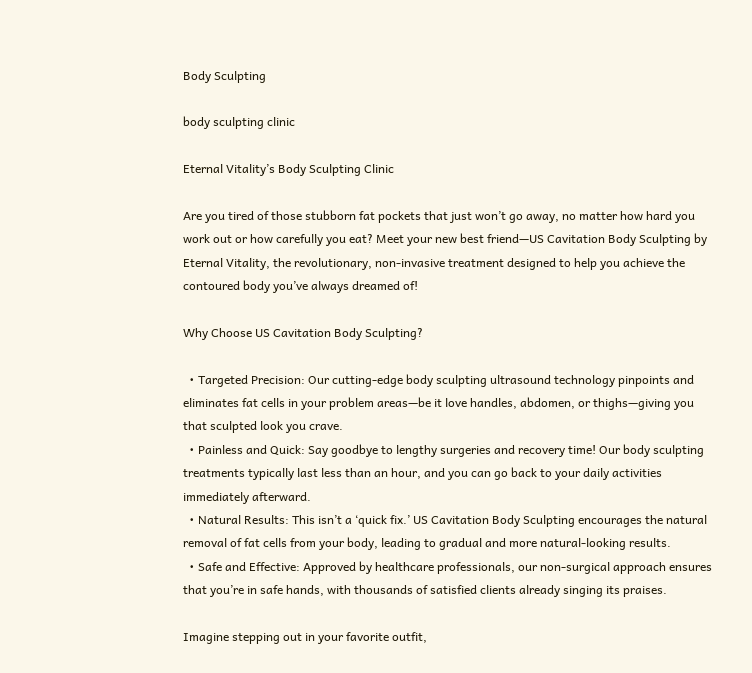Body Sculpting

body sculpting clinic

Eternal Vitality’s Body Sculpting Clinic

Are you tired of those stubborn fat pockets that just won’t go away, no matter how hard you work out or how carefully you eat? Meet your new best friend—US Cavitation Body Sculpting by Eternal Vitality, the revolutionary, non-invasive treatment designed to help you achieve the contoured body you’ve always dreamed of!

Why Choose US Cavitation Body Sculpting?

  • Targeted Precision: Our cutting-edge body sculpting ultrasound technology pinpoints and eliminates fat cells in your problem areas—be it love handles, abdomen, or thighs—giving you that sculpted look you crave.
  • Painless and Quick: Say goodbye to lengthy surgeries and recovery time! Our body sculpting treatments typically last less than an hour, and you can go back to your daily activities immediately afterward.
  • Natural Results: This isn’t a ‘quick fix.’ US Cavitation Body Sculpting encourages the natural removal of fat cells from your body, leading to gradual and more natural-looking results.
  • Safe and Effective: Approved by healthcare professionals, our non-surgical approach ensures that you’re in safe hands, with thousands of satisfied clients already singing its praises.

Imagine stepping out in your favorite outfit,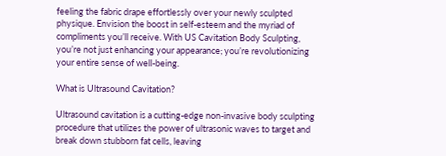feeling the fabric drape effortlessly over your newly sculpted physique. Envision the boost in self-esteem and the myriad of compliments you’ll receive. With US Cavitation Body Sculpting, you’re not just enhancing your appearance; you’re revolutionizing your entire sense of well-being.

What is Ultrasound Cavitation?

Ultrasound cavitation is a cutting-edge non-invasive body sculpting procedure that utilizes the power of ultrasonic waves to target and break down stubborn fat cells, leaving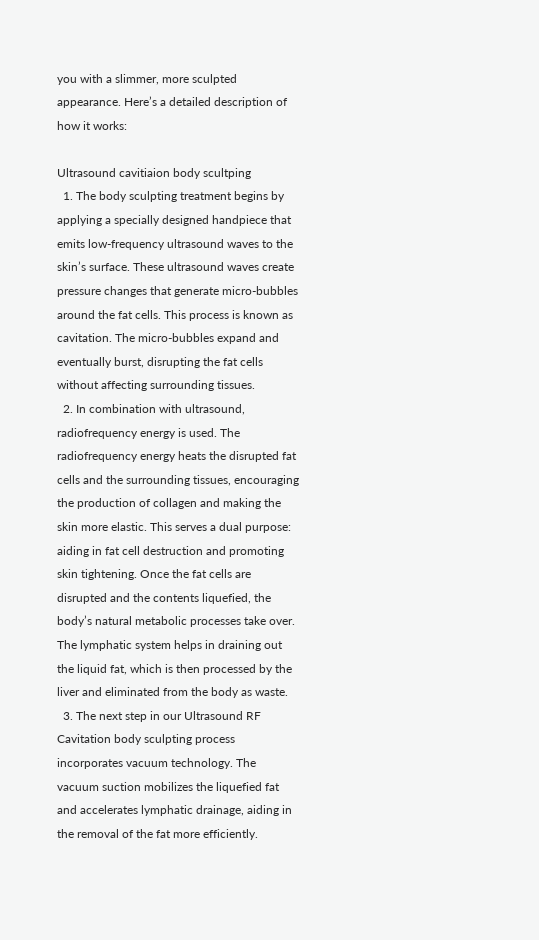you with a slimmer, more sculpted appearance. Here’s a detailed description of how it works:

Ultrasound cavitiaion body scultping
  1. The body sculpting treatment begins by applying a specially designed handpiece that emits low-frequency ultrasound waves to the skin’s surface. These ultrasound waves create pressure changes that generate micro-bubbles around the fat cells. This process is known as cavitation. The micro-bubbles expand and eventually burst, disrupting the fat cells without affecting surrounding tissues.
  2. In combination with ultrasound, radiofrequency energy is used. The radiofrequency energy heats the disrupted fat cells and the surrounding tissues, encouraging the production of collagen and making the skin more elastic. This serves a dual purpose: aiding in fat cell destruction and promoting skin tightening. Once the fat cells are disrupted and the contents liquefied, the body’s natural metabolic processes take over. The lymphatic system helps in draining out the liquid fat, which is then processed by the liver and eliminated from the body as waste.
  3. The next step in our Ultrasound RF Cavitation body sculpting process incorporates vacuum technology. The vacuum suction mobilizes the liquefied fat and accelerates lymphatic drainage, aiding in the removal of the fat more efficiently.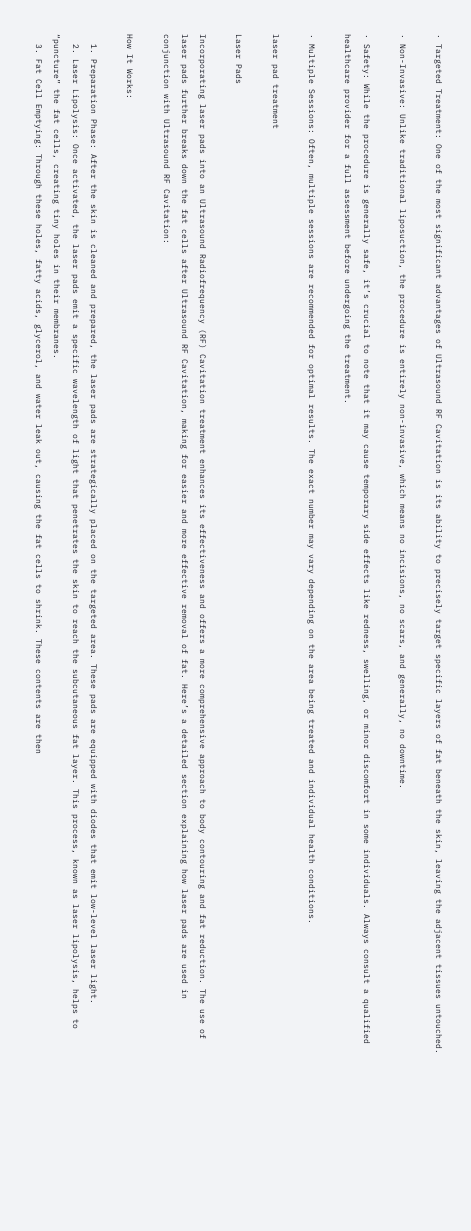· Targeted Treatment: One of the most significant advantages of Ultrasound RF Cavitation is its ability to precisely target specific layers of fat beneath the skin, leaving the adjacent tissues untouched.

· Non-Invasive: Unlike traditional liposuction, the procedure is entirely non-invasive, which means no incisions, no scars, and generally, no downtime.

· Safety: While the procedure is generally safe, it’s crucial to note that it may cause temporary side effects like redness, swelling, or minor discomfort in some individuals. Always consult a qualified healthcare provider for a full assessment before undergoing the treatment.

· Multiple Sessions: Often, multiple sessions are recommended for optimal results. The exact number may vary depending on the area being treated and individual health conditions.

laser pad treatment

Laser Pads

Incorporating laser pads into an Ultrasound Radiofrequency (RF) Cavitation treatment enhances its effectiveness and offers a more comprehensive approach to body contouring and fat reduction. The use of laser pads further breaks down the fat cells after Ultrasound RF Cavitation, making for easier and more effective removal of fat. Here’s a detailed section explaining how laser pads are used in conjunction with Ultrasound RF Cavitation:

How It Works:

  1. Preparation Phase: After the skin is cleaned and prepared, the laser pads are strategically placed on the targeted area. These pads are equipped with diodes that emit low-level laser light.
  2. Laser Lipolysis: Once activated, the laser pads emit a specific wavelength of light that penetrates the skin to reach the subcutaneous fat layer. This process, known as laser lipolysis, helps to “puncture” the fat cells, creating tiny holes in their membranes.
  3. Fat Cell Emptying: Through these holes, fatty acids, glycerol, and water leak out, causing the fat cells to shrink. These contents are then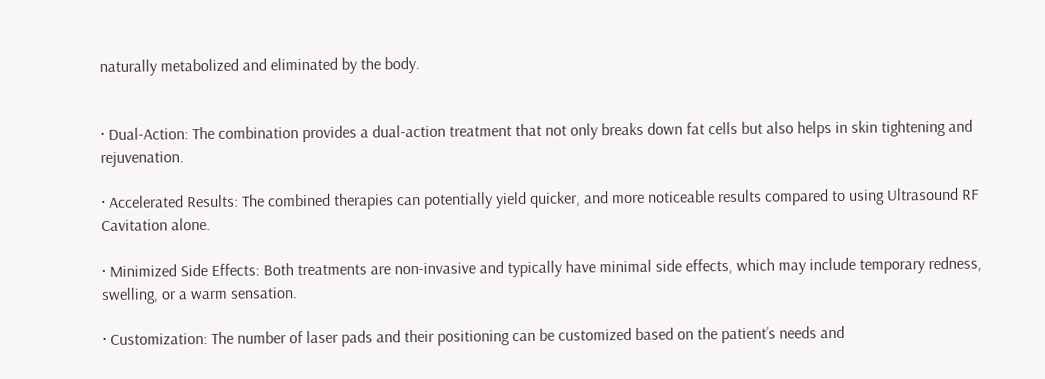naturally metabolized and eliminated by the body.


· Dual-Action: The combination provides a dual-action treatment that not only breaks down fat cells but also helps in skin tightening and rejuvenation.

· Accelerated Results: The combined therapies can potentially yield quicker, and more noticeable results compared to using Ultrasound RF Cavitation alone.

· Minimized Side Effects: Both treatments are non-invasive and typically have minimal side effects, which may include temporary redness, swelling, or a warm sensation.

· Customization: The number of laser pads and their positioning can be customized based on the patient’s needs and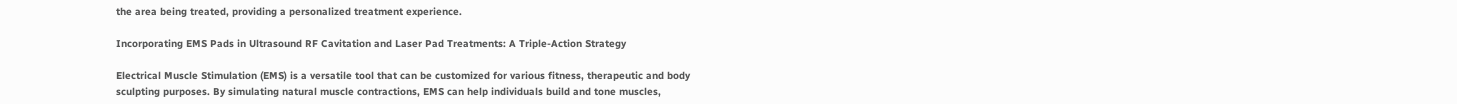the area being treated, providing a personalized treatment experience.

Incorporating EMS Pads in Ultrasound RF Cavitation and Laser Pad Treatments: A Triple-Action Strategy

Electrical Muscle Stimulation (EMS) is a versatile tool that can be customized for various fitness, therapeutic and body sculpting purposes. By simulating natural muscle contractions, EMS can help individuals build and tone muscles,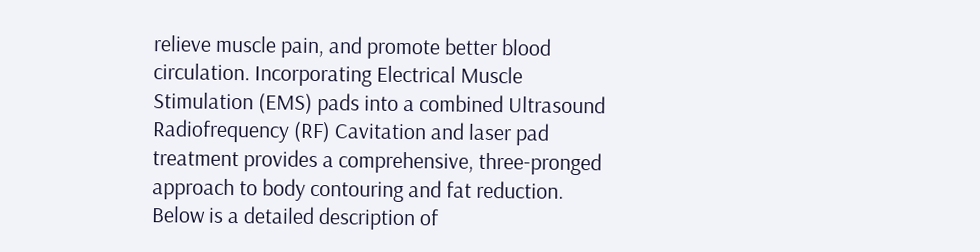relieve muscle pain, and promote better blood circulation. Incorporating Electrical Muscle Stimulation (EMS) pads into a combined Ultrasound Radiofrequency (RF) Cavitation and laser pad treatment provides a comprehensive, three-pronged approach to body contouring and fat reduction. Below is a detailed description of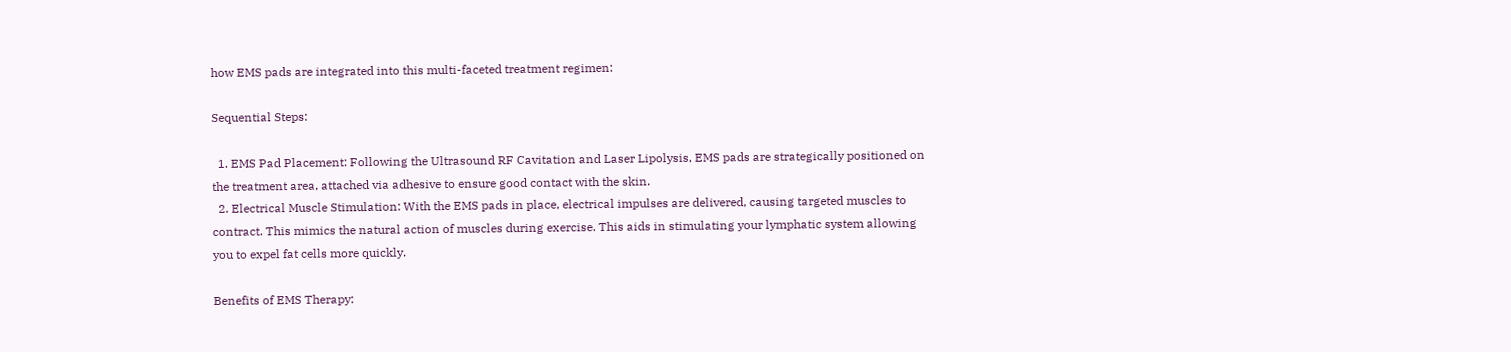how EMS pads are integrated into this multi-faceted treatment regimen:

Sequential Steps:

  1. EMS Pad Placement: Following the Ultrasound RF Cavitation and Laser Lipolysis, EMS pads are strategically positioned on the treatment area, attached via adhesive to ensure good contact with the skin.
  2. Electrical Muscle Stimulation: With the EMS pads in place, electrical impulses are delivered, causing targeted muscles to contract. This mimics the natural action of muscles during exercise. This aids in stimulating your lymphatic system allowing you to expel fat cells more quickly.

Benefits of EMS Therapy: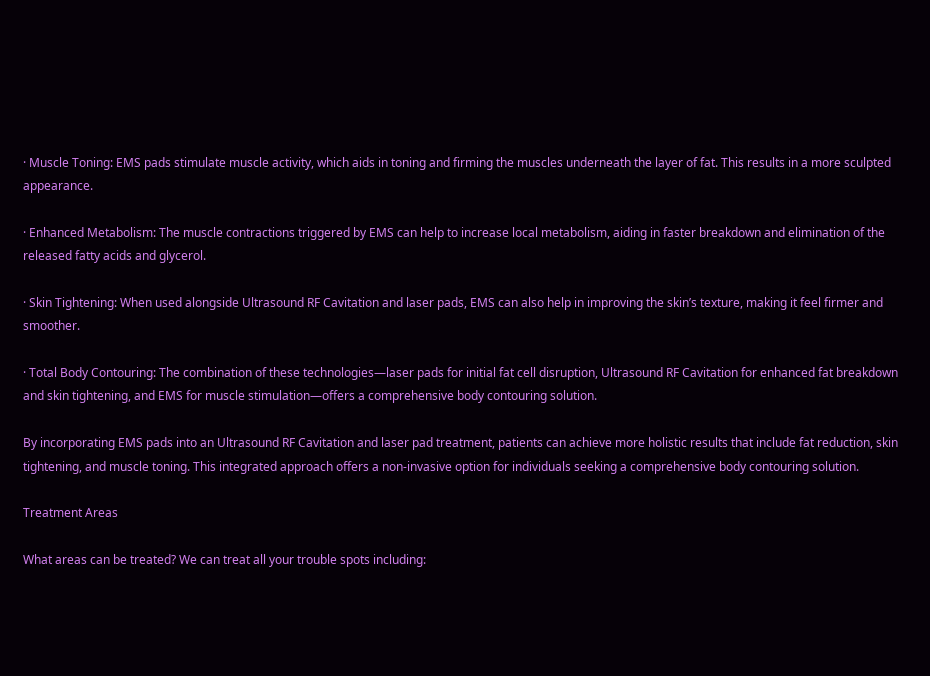· Muscle Toning: EMS pads stimulate muscle activity, which aids in toning and firming the muscles underneath the layer of fat. This results in a more sculpted appearance.

· Enhanced Metabolism: The muscle contractions triggered by EMS can help to increase local metabolism, aiding in faster breakdown and elimination of the released fatty acids and glycerol.

· Skin Tightening: When used alongside Ultrasound RF Cavitation and laser pads, EMS can also help in improving the skin’s texture, making it feel firmer and smoother.

· Total Body Contouring: The combination of these technologies—laser pads for initial fat cell disruption, Ultrasound RF Cavitation for enhanced fat breakdown and skin tightening, and EMS for muscle stimulation—offers a comprehensive body contouring solution.

By incorporating EMS pads into an Ultrasound RF Cavitation and laser pad treatment, patients can achieve more holistic results that include fat reduction, skin tightening, and muscle toning. This integrated approach offers a non-invasive option for individuals seeking a comprehensive body contouring solution.

Treatment Areas

What areas can be treated? We can treat all your trouble spots including: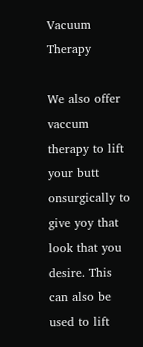Vacuum Therapy

We also offer vaccum therapy to lift your butt onsurgically to give yoy that look that you desire. This can also be used to lift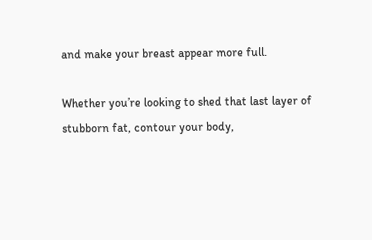and make your breast appear more full.

Whether you’re looking to shed that last layer of stubborn fat, contour your body,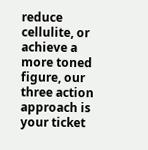reduce cellulite, or achieve a more toned figure, our three action approach is your ticket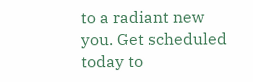to a radiant new you. Get scheduled today to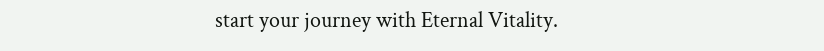start your journey with Eternal Vitality.